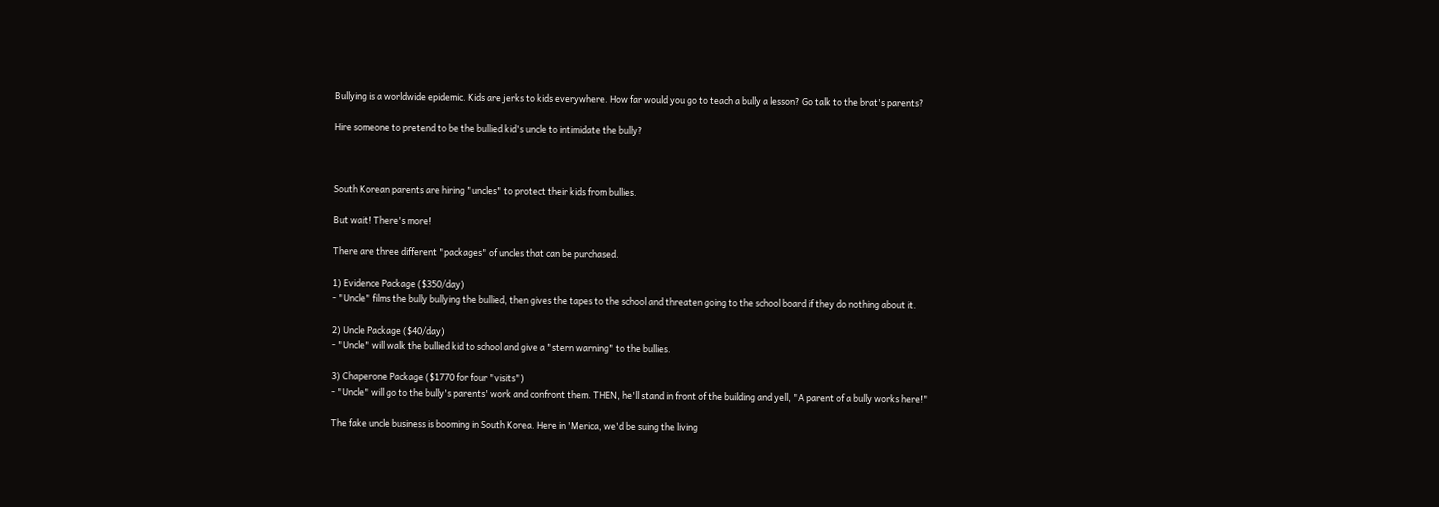Bullying is a worldwide epidemic. Kids are jerks to kids everywhere. How far would you go to teach a bully a lesson? Go talk to the brat's parents?

Hire someone to pretend to be the bullied kid's uncle to intimidate the bully?



South Korean parents are hiring "uncles" to protect their kids from bullies.

But wait! There's more!

There are three different "packages" of uncles that can be purchased.

1) Evidence Package ($350/day)
- "Uncle" films the bully bullying the bullied, then gives the tapes to the school and threaten going to the school board if they do nothing about it.

2) Uncle Package ($40/day)
- "Uncle" will walk the bullied kid to school and give a "stern warning" to the bullies.

3) Chaperone Package ($1770 for four "visits")
- "Uncle" will go to the bully's parents' work and confront them. THEN, he'll stand in front of the building and yell, "A parent of a bully works here!"

The fake uncle business is booming in South Korea. Here in 'Merica, we'd be suing the living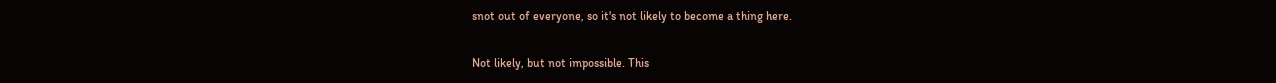snot out of everyone, so it's not likely to become a thing here.

Not likely, but not impossible. This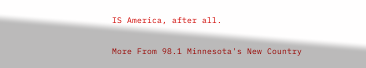IS America, after all.

More From 98.1 Minnesota's New Country